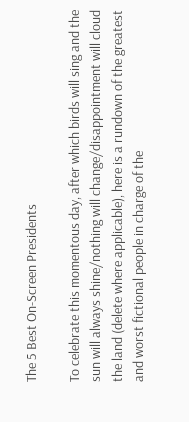The 5 Best On-Screen Presidents

To celebrate this momentous day, after which birds will sing and the sun will always shine/nothing will change/disappointment will cloud the land (delete where applicable), here is a rundown of the greatest and worst fictional people in charge of the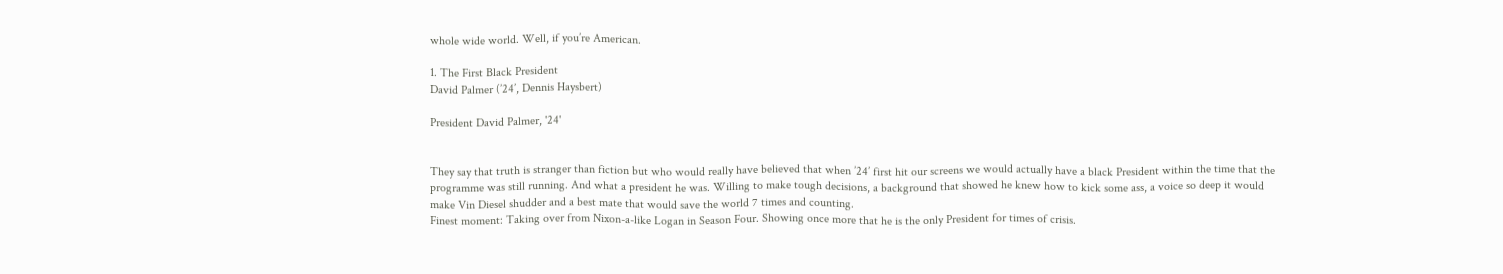whole wide world. Well, if you’re American.

1. The First Black President
David Palmer (’24’, Dennis Haysbert)

President David Palmer, '24'


They say that truth is stranger than fiction but who would really have believed that when ’24’ first hit our screens we would actually have a black President within the time that the programme was still running. And what a president he was. Willing to make tough decisions, a background that showed he knew how to kick some ass, a voice so deep it would make Vin Diesel shudder and a best mate that would save the world 7 times and counting.
Finest moment: Taking over from Nixon-a-like Logan in Season Four. Showing once more that he is the only President for times of crisis.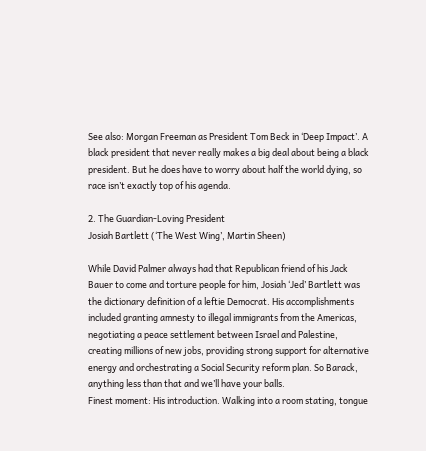See also: Morgan Freeman as President Tom Beck in ‘Deep Impact’. A black president that never really makes a big deal about being a black president. But he does have to worry about half the world dying, so race isn’t exactly top of his agenda.

2. The Guardian-Loving President
Josiah Bartlett (‘The West Wing’, Martin Sheen)

While David Palmer always had that Republican friend of his Jack Bauer to come and torture people for him, Josiah ‘Jed’ Bartlett was the dictionary definition of a leftie Democrat. His accomplishments included granting amnesty to illegal immigrants from the Americas, negotiating a peace settlement between Israel and Palestine, creating millions of new jobs, providing strong support for alternative energy and orchestrating a Social Security reform plan. So Barack, anything less than that and we’ll have your balls.
Finest moment: His introduction. Walking into a room stating, tongue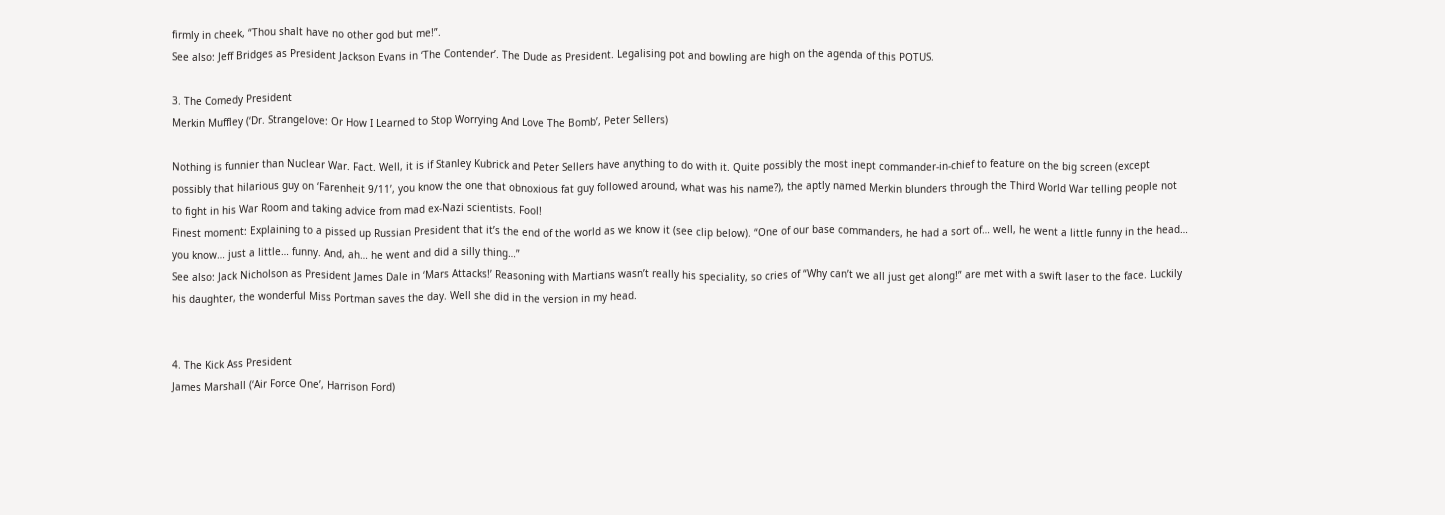firmly in cheek, “Thou shalt have no other god but me!”.
See also: Jeff Bridges as President Jackson Evans in ‘The Contender’. The Dude as President. Legalising pot and bowling are high on the agenda of this POTUS.

3. The Comedy President
Merkin Muffley (‘Dr. Strangelove: Or How I Learned to Stop Worrying And Love The Bomb’, Peter Sellers)

Nothing is funnier than Nuclear War. Fact. Well, it is if Stanley Kubrick and Peter Sellers have anything to do with it. Quite possibly the most inept commander-in-chief to feature on the big screen (except possibly that hilarious guy on ‘Farenheit 9/11’, you know the one that obnoxious fat guy followed around, what was his name?), the aptly named Merkin blunders through the Third World War telling people not to fight in his War Room and taking advice from mad ex-Nazi scientists. Fool!
Finest moment: Explaining to a pissed up Russian President that it’s the end of the world as we know it (see clip below). “One of our base commanders, he had a sort of… well, he went a little funny in the head… you know… just a little… funny. And, ah… he went and did a silly thing…”
See also: Jack Nicholson as President James Dale in ‘Mars Attacks!’ Reasoning with Martians wasn’t really his speciality, so cries of “Why can’t we all just get along!” are met with a swift laser to the face. Luckily his daughter, the wonderful Miss Portman saves the day. Well she did in the version in my head.


4. The Kick Ass President
James Marshall (‘Air Force One’, Harrison Ford)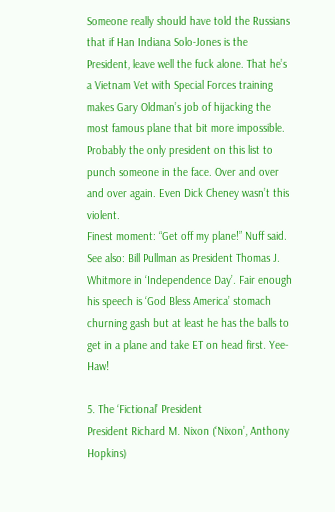Someone really should have told the Russians that if Han Indiana Solo-Jones is the President, leave well the fuck alone. That he’s a Vietnam Vet with Special Forces training makes Gary Oldman’s job of hijacking the most famous plane that bit more impossible. Probably the only president on this list to punch someone in the face. Over and over and over again. Even Dick Cheney wasn’t this violent.
Finest moment: “Get off my plane!” Nuff said.
See also: Bill Pullman as President Thomas J. Whitmore in ‘Independence Day’. Fair enough his speech is ‘God Bless America’ stomach churning gash but at least he has the balls to get in a plane and take ET on head first. Yee-Haw!

5. The ‘Fictional’ President
President Richard M. Nixon (‘Nixon’, Anthony Hopkins)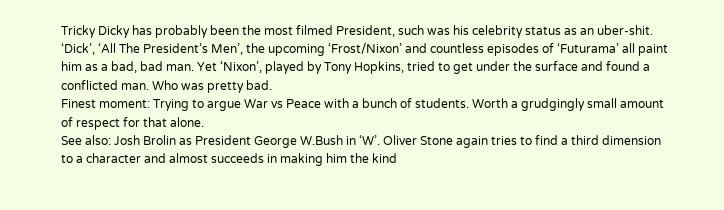Tricky Dicky has probably been the most filmed President, such was his celebrity status as an uber-shit. ‘Dick’, ‘All The President’s Men’, the upcoming ‘Frost/Nixon’ and countless episodes of ‘Futurama’ all paint him as a bad, bad man. Yet ‘Nixon’, played by Tony Hopkins, tried to get under the surface and found a conflicted man. Who was pretty bad.
Finest moment: Trying to argue War vs Peace with a bunch of students. Worth a grudgingly small amount of respect for that alone.
See also: Josh Brolin as President George W.Bush in ‘W’. Oliver Stone again tries to find a third dimension to a character and almost succeeds in making him the kind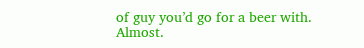of guy you’d go for a beer with. Almost.